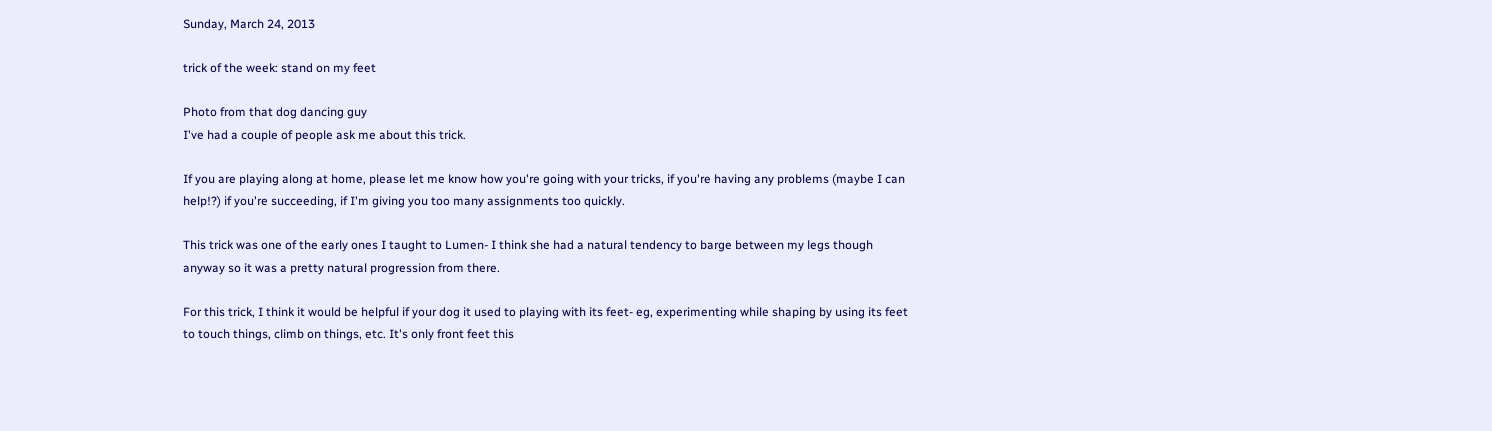Sunday, March 24, 2013

trick of the week: stand on my feet

Photo from that dog dancing guy
I've had a couple of people ask me about this trick.

If you are playing along at home, please let me know how you're going with your tricks, if you're having any problems (maybe I can help!?) if you're succeeding, if I'm giving you too many assignments too quickly.

This trick was one of the early ones I taught to Lumen- I think she had a natural tendency to barge between my legs though anyway so it was a pretty natural progression from there.

For this trick, I think it would be helpful if your dog it used to playing with its feet- eg, experimenting while shaping by using its feet to touch things, climb on things, etc. It's only front feet this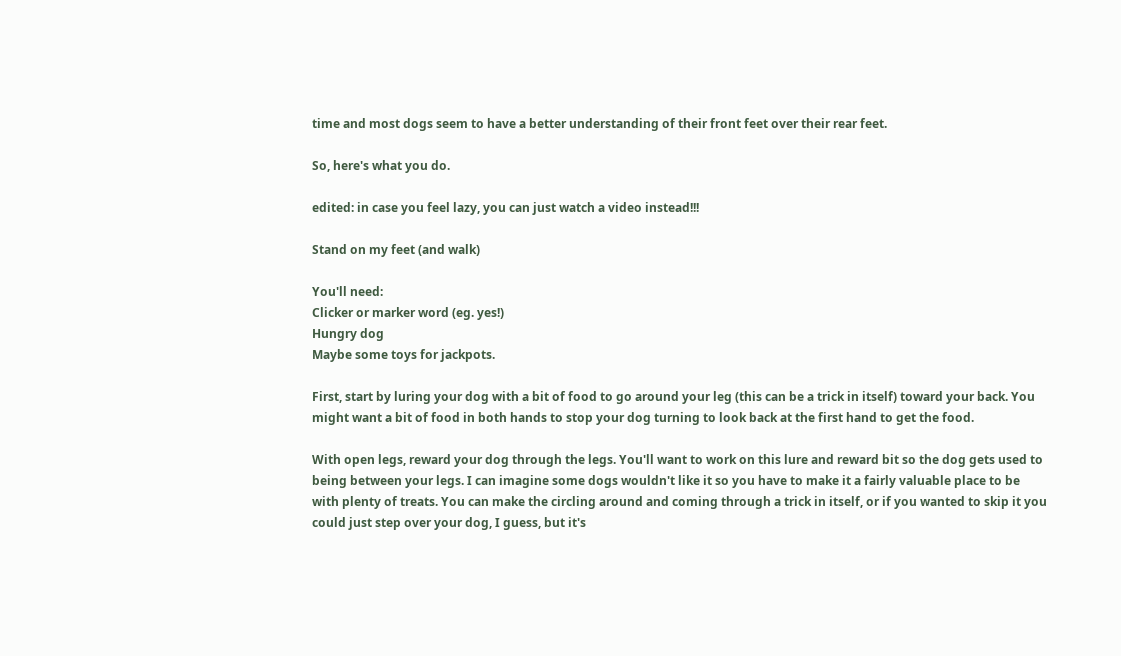time and most dogs seem to have a better understanding of their front feet over their rear feet.

So, here's what you do.

edited: in case you feel lazy, you can just watch a video instead!!!

Stand on my feet (and walk)

You'll need:
Clicker or marker word (eg. yes!)
Hungry dog
Maybe some toys for jackpots.

First, start by luring your dog with a bit of food to go around your leg (this can be a trick in itself) toward your back. You might want a bit of food in both hands to stop your dog turning to look back at the first hand to get the food.

With open legs, reward your dog through the legs. You'll want to work on this lure and reward bit so the dog gets used to being between your legs. I can imagine some dogs wouldn't like it so you have to make it a fairly valuable place to be with plenty of treats. You can make the circling around and coming through a trick in itself, or if you wanted to skip it you could just step over your dog, I guess, but it's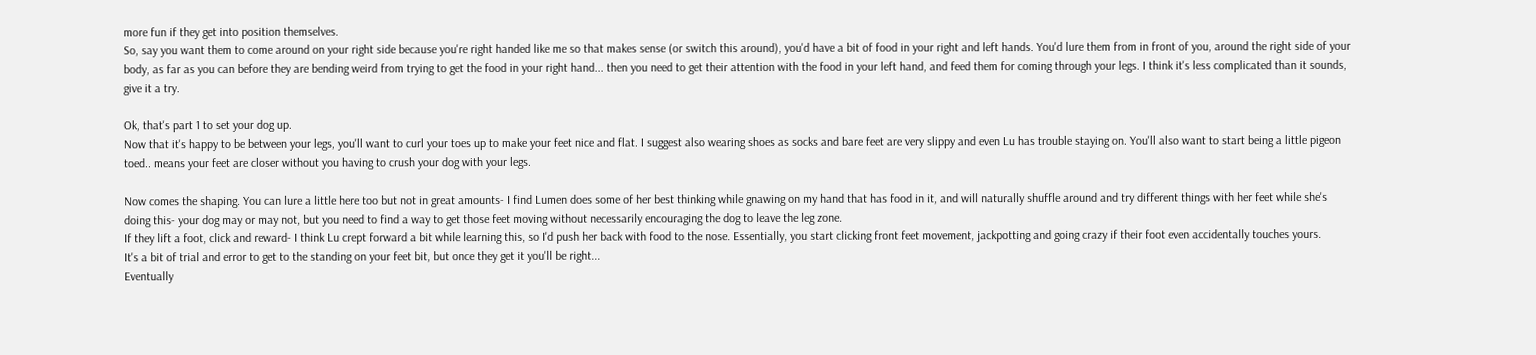more fun if they get into position themselves.
So, say you want them to come around on your right side because you're right handed like me so that makes sense (or switch this around), you'd have a bit of food in your right and left hands. You'd lure them from in front of you, around the right side of your body, as far as you can before they are bending weird from trying to get the food in your right hand... then you need to get their attention with the food in your left hand, and feed them for coming through your legs. I think it's less complicated than it sounds, give it a try.

Ok, that's part 1 to set your dog up.
Now that it's happy to be between your legs, you'll want to curl your toes up to make your feet nice and flat. I suggest also wearing shoes as socks and bare feet are very slippy and even Lu has trouble staying on. You'll also want to start being a little pigeon toed.. means your feet are closer without you having to crush your dog with your legs.

Now comes the shaping. You can lure a little here too but not in great amounts- I find Lumen does some of her best thinking while gnawing on my hand that has food in it, and will naturally shuffle around and try different things with her feet while she's doing this- your dog may or may not, but you need to find a way to get those feet moving without necessarily encouraging the dog to leave the leg zone.
If they lift a foot, click and reward- I think Lu crept forward a bit while learning this, so I'd push her back with food to the nose. Essentially, you start clicking front feet movement, jackpotting and going crazy if their foot even accidentally touches yours.
It's a bit of trial and error to get to the standing on your feet bit, but once they get it you'll be right...
Eventually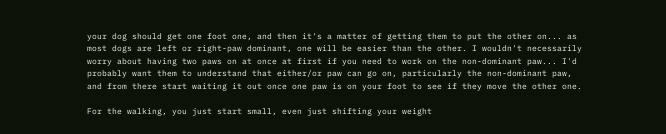your dog should get one foot one, and then it's a matter of getting them to put the other on... as most dogs are left or right-paw dominant, one will be easier than the other. I wouldn't necessarily worry about having two paws on at once at first if you need to work on the non-dominant paw... I'd probably want them to understand that either/or paw can go on, particularly the non-dominant paw, and from there start waiting it out once one paw is on your foot to see if they move the other one.

For the walking, you just start small, even just shifting your weight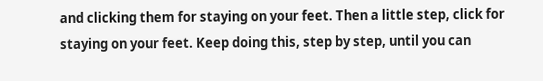and clicking them for staying on your feet. Then a little step, click for staying on your feet. Keep doing this, step by step, until you can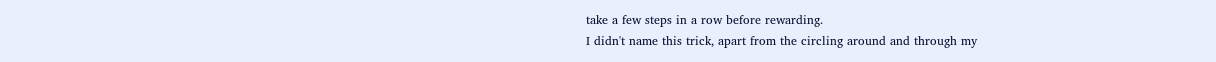take a few steps in a row before rewarding.
I didn't name this trick, apart from the circling around and through my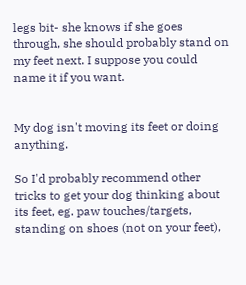legs bit- she knows if she goes through, she should probably stand on my feet next. I suppose you could name it if you want.


My dog isn't moving its feet or doing anything.

So I'd probably recommend other tricks to get your dog thinking about its feet, eg. paw touches/targets, standing on shoes (not on your feet),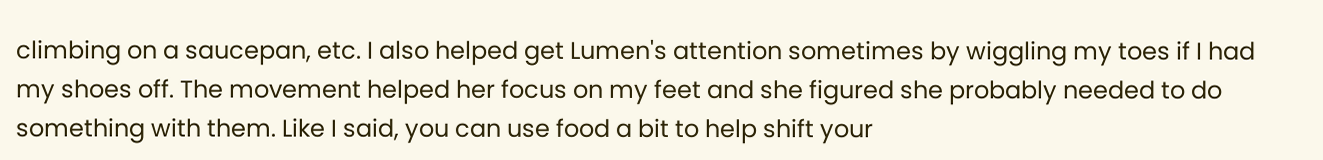climbing on a saucepan, etc. I also helped get Lumen's attention sometimes by wiggling my toes if I had my shoes off. The movement helped her focus on my feet and she figured she probably needed to do something with them. Like I said, you can use food a bit to help shift your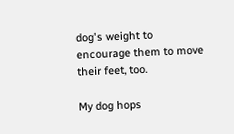dog's weight to encourage them to move their feet, too.

My dog hops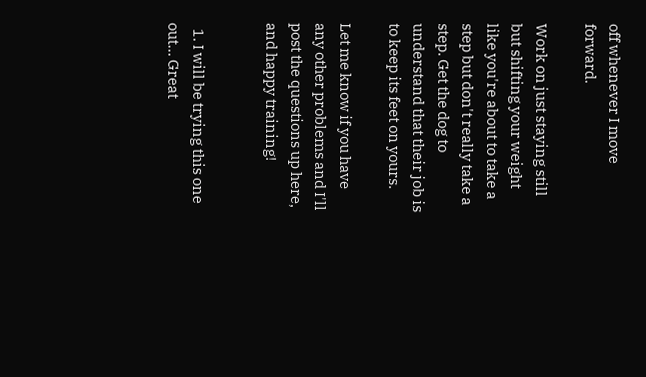off whenever I move forward.

Work on just staying still but shifting your weight like you're about to take a step but don't really take a step. Get the dog to understand that their job is to keep its feet on yours.

Let me know if you have any other problems and I'll post the questions up here, and happy training!


  1. I will be trying this one out... Great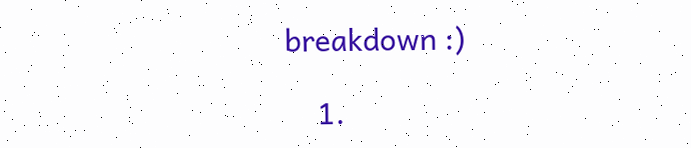breakdown :)

    1.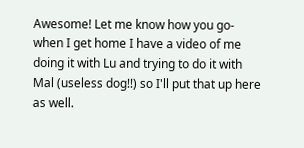Awesome! Let me know how you go- when I get home I have a video of me doing it with Lu and trying to do it with Mal (useless dog!!) so I'll put that up here as well.